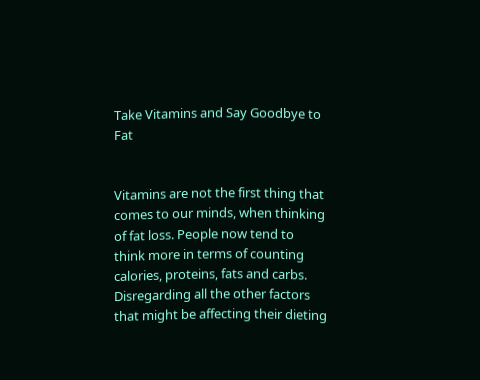Take Vitamins and Say Goodbye to Fat


Vitamins are not the first thing that comes to our minds, when thinking of fat loss. People now tend to think more in terms of counting calories, proteins, fats and carbs. Disregarding all the other factors that might be affecting their dieting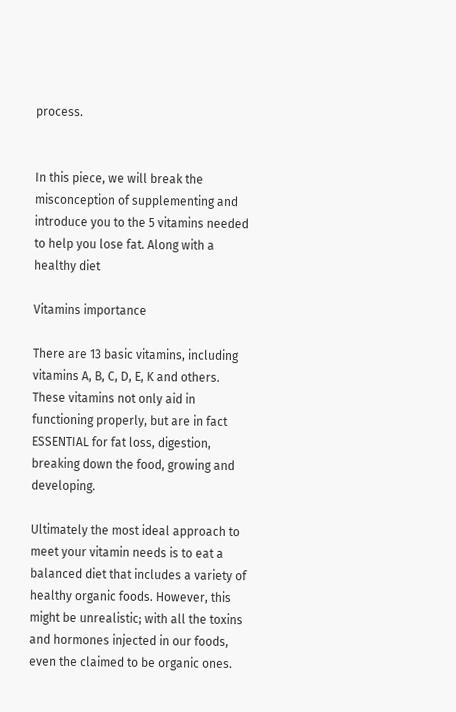process.


In this piece, we will break the misconception of supplementing and introduce you to the 5 vitamins needed to help you lose fat. Along with a healthy diet

Vitamins importance

There are 13 basic vitamins, including vitamins A, B, C, D, E, K and others. These vitamins not only aid in functioning properly, but are in fact ESSENTIAL for fat loss, digestion, breaking down the food, growing and developing.

Ultimately the most ideal approach to meet your vitamin needs is to eat a balanced diet that includes a variety of healthy organic foods. However, this might be unrealistic; with all the toxins and hormones injected in our foods, even the claimed to be organic ones.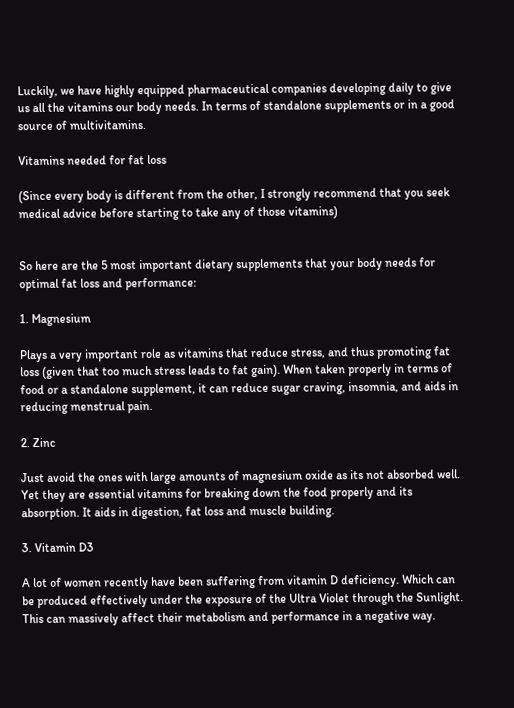Luckily, we have highly equipped pharmaceutical companies developing daily to give us all the vitamins our body needs. In terms of standalone supplements or in a good source of multivitamins.

Vitamins needed for fat loss

(Since every body is different from the other, I strongly recommend that you seek medical advice before starting to take any of those vitamins)


So here are the 5 most important dietary supplements that your body needs for optimal fat loss and performance:

1. Magnesium

Plays a very important role as vitamins that reduce stress, and thus promoting fat loss (given that too much stress leads to fat gain). When taken properly in terms of food or a standalone supplement, it can reduce sugar craving, insomnia, and aids in reducing menstrual pain.

2. Zinc

Just avoid the ones with large amounts of magnesium oxide as its not absorbed well. Yet they are essential vitamins for breaking down the food properly and its absorption. It aids in digestion, fat loss and muscle building.

3. Vitamin D3

A lot of women recently have been suffering from vitamin D deficiency. Which can be produced effectively under the exposure of the Ultra Violet through the Sunlight.  This can massively affect their metabolism and performance in a negative way.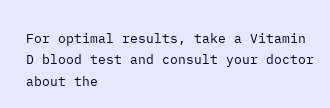For optimal results, take a Vitamin D blood test and consult your doctor about the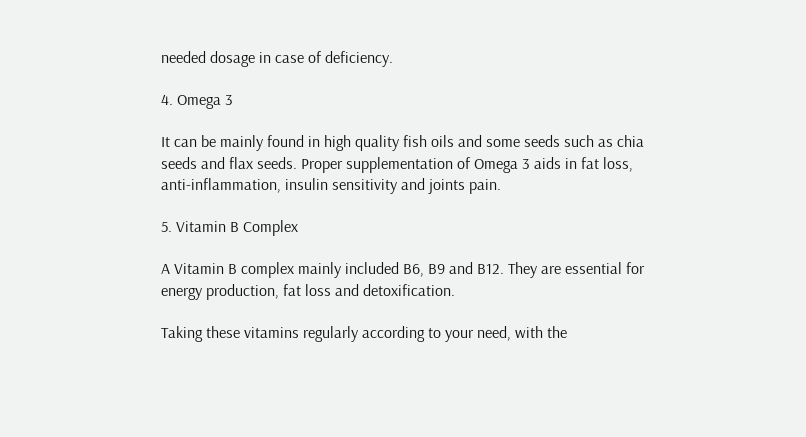needed dosage in case of deficiency.

4. Omega 3

It can be mainly found in high quality fish oils and some seeds such as chia seeds and flax seeds. Proper supplementation of Omega 3 aids in fat loss, anti-inflammation, insulin sensitivity and joints pain.

5. Vitamin B Complex

A Vitamin B complex mainly included B6, B9 and B12. They are essential for energy production, fat loss and detoxification.

Taking these vitamins regularly according to your need, with the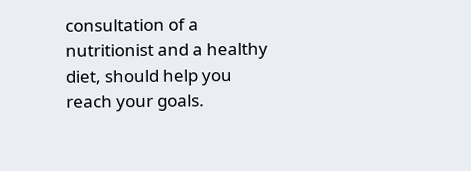consultation of a nutritionist and a healthy diet, should help you reach your goals.